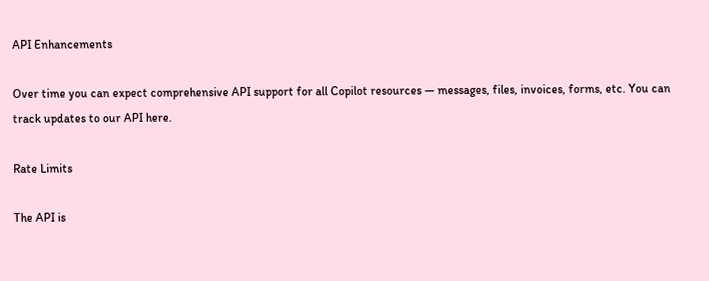API Enhancements

Over time you can expect comprehensive API support for all Copilot resources — messages, files, invoices, forms, etc. You can track updates to our API here.

Rate Limits

The API is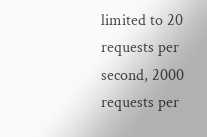limited to 20 requests per second, 2000 requests per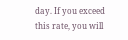day. If you exceed this rate, you will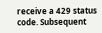receive a 429 status code. Subsequent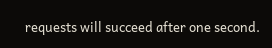requests will succeed after one second.